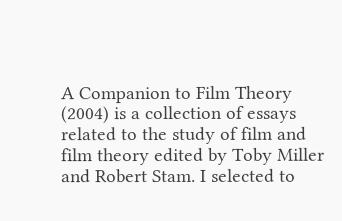A Companion to Film Theory (2004) is a collection of essays related to the study of film and film theory edited by Toby Miller and Robert Stam. I selected to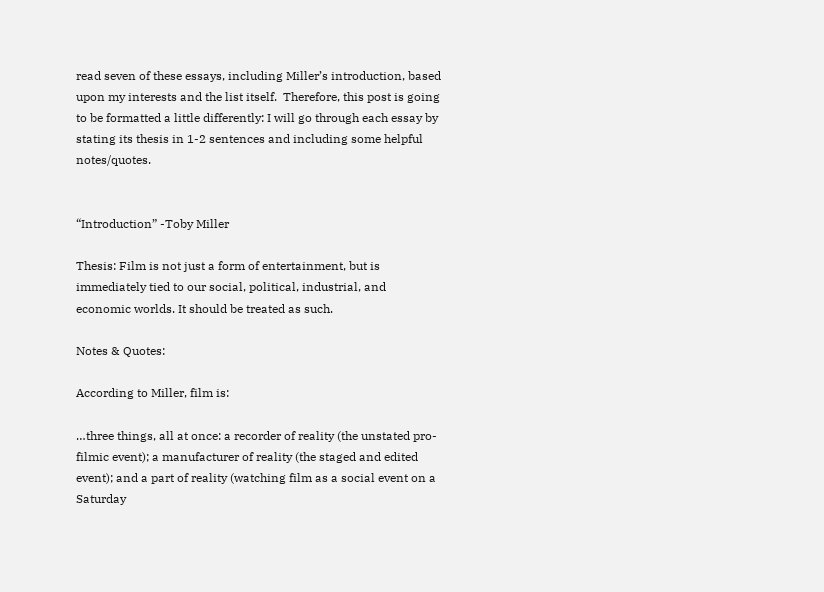read seven of these essays, including Miller’s introduction, based upon my interests and the list itself.  Therefore, this post is going to be formatted a little differently: I will go through each essay by stating its thesis in 1-2 sentences and including some helpful notes/quotes.


“Introduction” -Toby Miller

Thesis: Film is not just a form of entertainment, but is immediately tied to our social, political, industrial, and economic worlds. It should be treated as such.

Notes & Quotes:

According to Miller, film is:

…three things, all at once: a recorder of reality (the unstated pro-filmic event); a manufacturer of reality (the staged and edited event); and a part of reality (watching film as a social event on a Saturday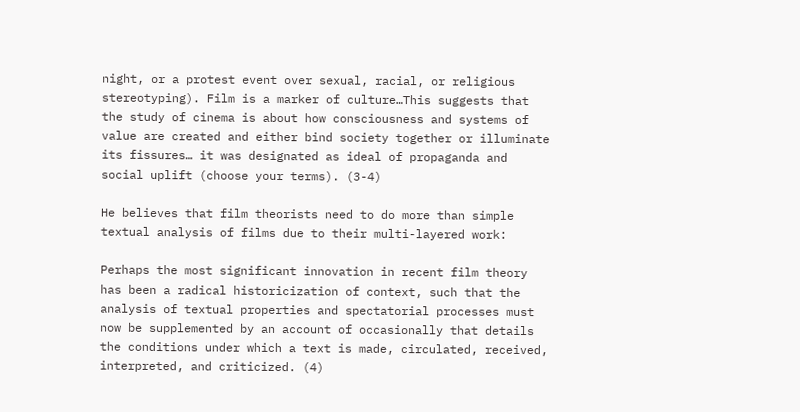night, or a protest event over sexual, racial, or religious stereotyping). Film is a marker of culture…This suggests that the study of cinema is about how consciousness and systems of value are created and either bind society together or illuminate its fissures… it was designated as ideal of propaganda and social uplift (choose your terms). (3-4)

He believes that film theorists need to do more than simple textual analysis of films due to their multi-layered work:

Perhaps the most significant innovation in recent film theory has been a radical historicization of context, such that the analysis of textual properties and spectatorial processes must now be supplemented by an account of occasionally that details the conditions under which a text is made, circulated, received, interpreted, and criticized. (4)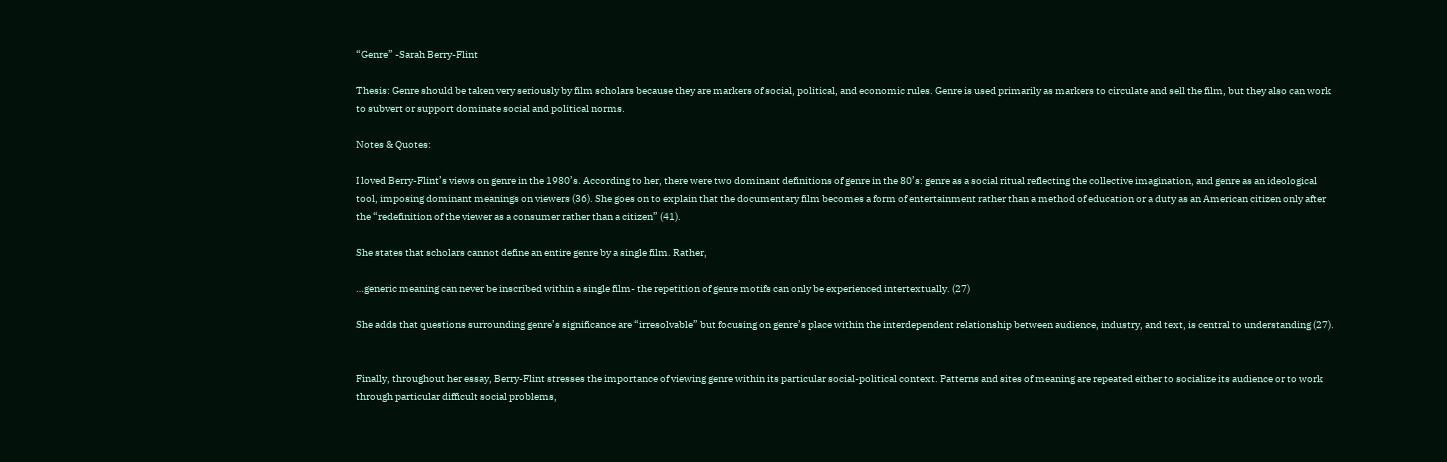“Genre” -Sarah Berry-Flint

Thesis: Genre should be taken very seriously by film scholars because they are markers of social, political, and economic rules. Genre is used primarily as markers to circulate and sell the film, but they also can work to subvert or support dominate social and political norms.

Notes & Quotes:

I loved Berry-Flint’s views on genre in the 1980’s. According to her, there were two dominant definitions of genre in the 80’s: genre as a social ritual reflecting the collective imagination, and genre as an ideological tool, imposing dominant meanings on viewers (36). She goes on to explain that the documentary film becomes a form of entertainment rather than a method of education or a duty as an American citizen only after the “redefinition of the viewer as a consumer rather than a citizen” (41).

She states that scholars cannot define an entire genre by a single film. Rather,

…generic meaning can never be inscribed within a single film- the repetition of genre motifs can only be experienced intertextually. (27)

She adds that questions surrounding genre’s significance are “irresolvable” but focusing on genre’s place within the interdependent relationship between audience, industry, and text, is central to understanding (27).


Finally, throughout her essay, Berry-Flint stresses the importance of viewing genre within its particular social-political context. Patterns and sites of meaning are repeated either to socialize its audience or to work through particular difficult social problems,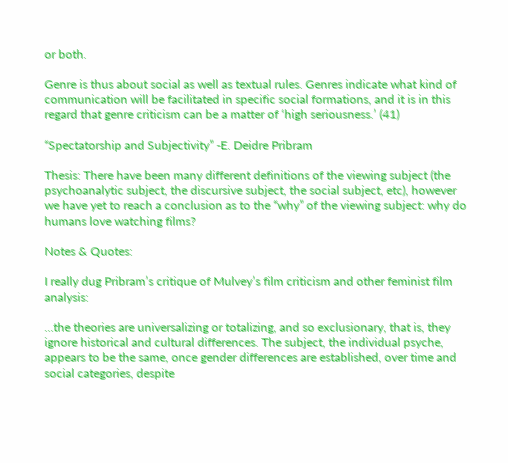or both.

Genre is thus about social as well as textual rules. Genres indicate what kind of communication will be facilitated in specific social formations, and it is in this regard that genre criticism can be a matter of ‘high seriousness.’ (41)

“Spectatorship and Subjectivity” -E. Deidre Pribram

Thesis: There have been many different definitions of the viewing subject (the psychoanalytic subject, the discursive subject, the social subject, etc), however we have yet to reach a conclusion as to the “why” of the viewing subject: why do humans love watching films?

Notes & Quotes:

I really dug Pribram’s critique of Mulvey’s film criticism and other feminist film analysis:

…the theories are universalizing or totalizing, and so exclusionary, that is, they ignore historical and cultural differences. The subject, the individual psyche, appears to be the same, once gender differences are established, over time and social categories, despite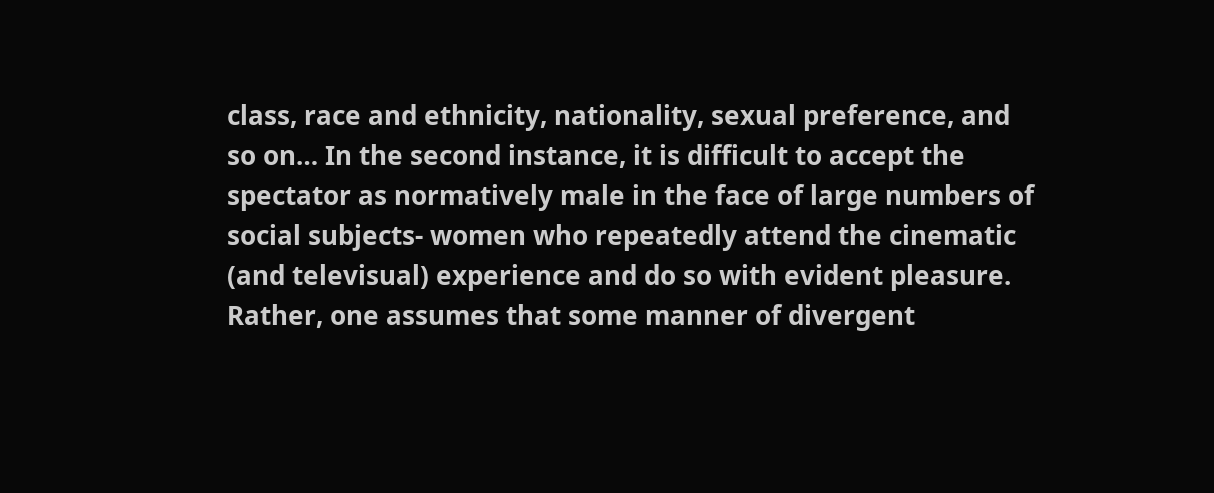class, race and ethnicity, nationality, sexual preference, and so on… In the second instance, it is difficult to accept the spectator as normatively male in the face of large numbers of social subjects- women who repeatedly attend the cinematic (and televisual) experience and do so with evident pleasure. Rather, one assumes that some manner of divergent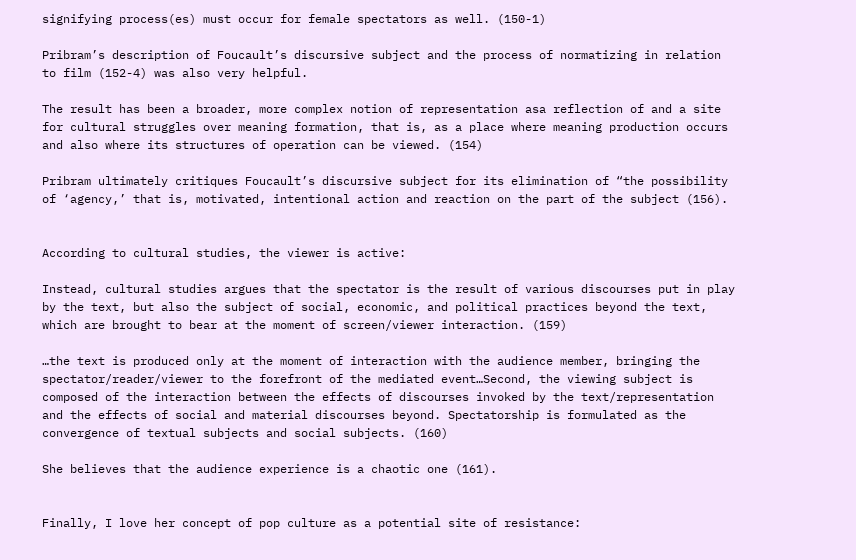signifying process(es) must occur for female spectators as well. (150-1)

Pribram’s description of Foucault’s discursive subject and the process of normatizing in relation to film (152-4) was also very helpful.

The result has been a broader, more complex notion of representation asa reflection of and a site for cultural struggles over meaning formation, that is, as a place where meaning production occurs and also where its structures of operation can be viewed. (154)

Pribram ultimately critiques Foucault’s discursive subject for its elimination of “the possibility of ‘agency,’ that is, motivated, intentional action and reaction on the part of the subject (156).


According to cultural studies, the viewer is active:

Instead, cultural studies argues that the spectator is the result of various discourses put in play by the text, but also the subject of social, economic, and political practices beyond the text, which are brought to bear at the moment of screen/viewer interaction. (159)

…the text is produced only at the moment of interaction with the audience member, bringing the spectator/reader/viewer to the forefront of the mediated event…Second, the viewing subject is composed of the interaction between the effects of discourses invoked by the text/representation and the effects of social and material discourses beyond. Spectatorship is formulated as the convergence of textual subjects and social subjects. (160)

She believes that the audience experience is a chaotic one (161).


Finally, I love her concept of pop culture as a potential site of resistance: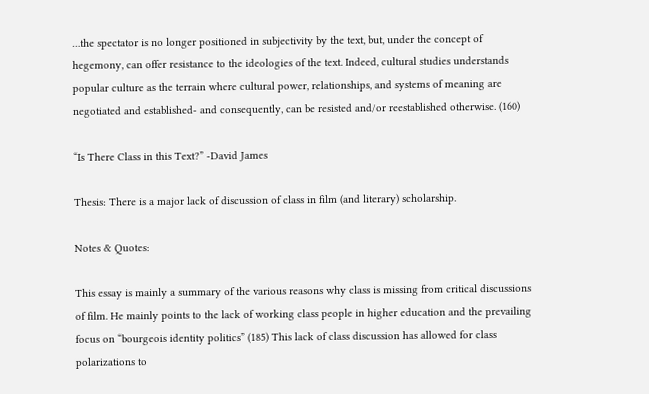…the spectator is no longer positioned in subjectivity by the text, but, under the concept of hegemony, can offer resistance to the ideologies of the text. Indeed, cultural studies understands popular culture as the terrain where cultural power, relationships, and systems of meaning are negotiated and established- and consequently, can be resisted and/or reestablished otherwise. (160)

“Is There Class in this Text?” -David James

Thesis: There is a major lack of discussion of class in film (and literary) scholarship.

Notes & Quotes:

This essay is mainly a summary of the various reasons why class is missing from critical discussions of film. He mainly points to the lack of working class people in higher education and the prevailing focus on “bourgeois identity politics” (185) This lack of class discussion has allowed for class polarizations to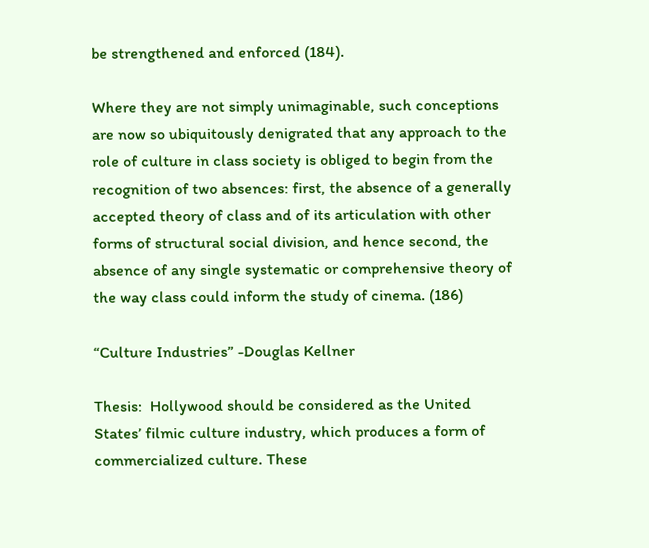be strengthened and enforced (184).

Where they are not simply unimaginable, such conceptions are now so ubiquitously denigrated that any approach to the role of culture in class society is obliged to begin from the recognition of two absences: first, the absence of a generally accepted theory of class and of its articulation with other forms of structural social division, and hence second, the absence of any single systematic or comprehensive theory of the way class could inform the study of cinema. (186)

“Culture Industries” -Douglas Kellner

Thesis:  Hollywood should be considered as the United States’ filmic culture industry, which produces a form of commercialized culture. These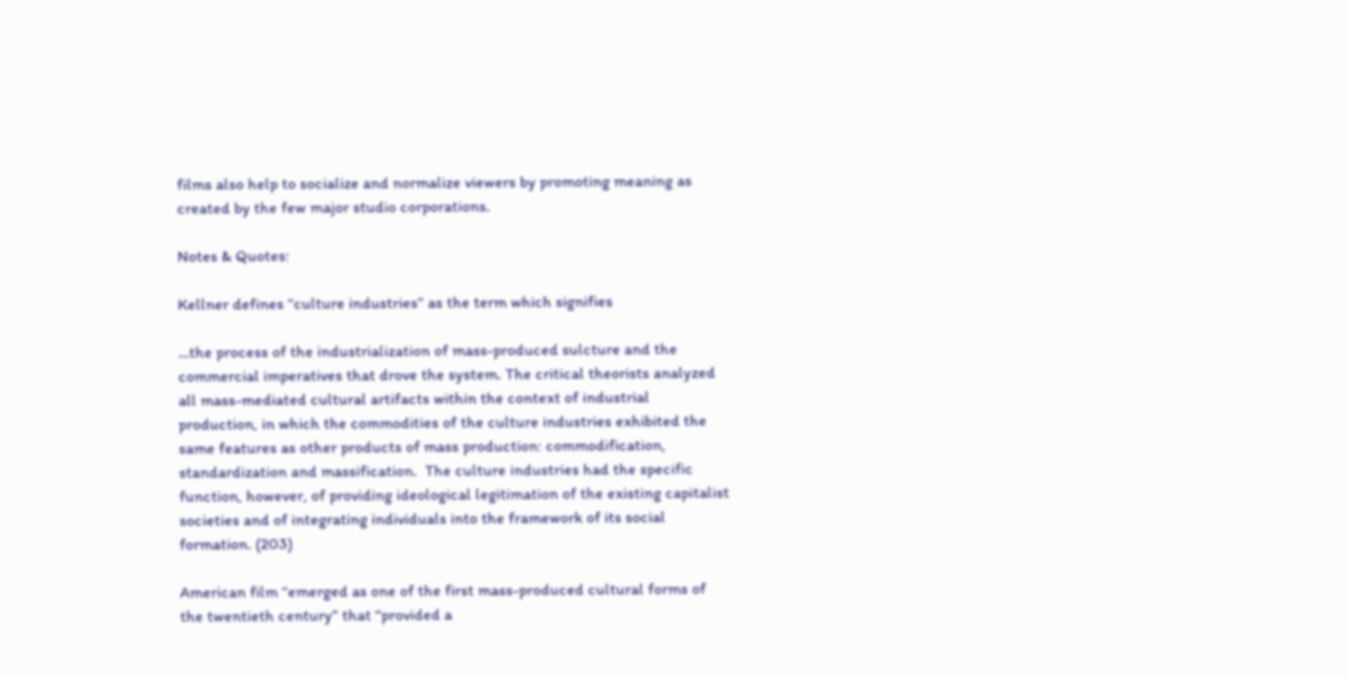films also help to socialize and normalize viewers by promoting meaning as created by the few major studio corporations.

Notes & Quotes:

Kellner defines “culture industries” as the term which signifies

…the process of the industrialization of mass-produced sulcture and the commercial imperatives that drove the system. The critical theorists analyzed all mass-mediated cultural artifacts within the context of industrial production, in which the commodities of the culture industries exhibited the same features as other products of mass production: commodification, standardization and massification.  The culture industries had the specific function, however, of providing ideological legitimation of the existing capitalist societies and of integrating individuals into the framework of its social formation. (203)

American film “emerged as one of the first mass-produced cultural forms of the twentieth century” that “provided a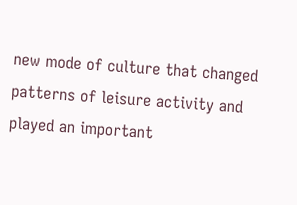new mode of culture that changed patterns of leisure activity and played an important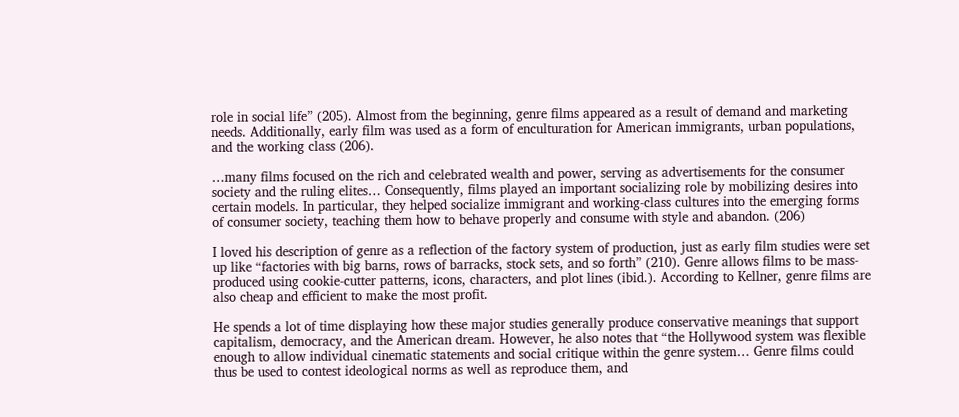role in social life” (205). Almost from the beginning, genre films appeared as a result of demand and marketing needs. Additionally, early film was used as a form of enculturation for American immigrants, urban populations, and the working class (206).

…many films focused on the rich and celebrated wealth and power, serving as advertisements for the consumer society and the ruling elites… Consequently, films played an important socializing role by mobilizing desires into certain models. In particular, they helped socialize immigrant and working-class cultures into the emerging forms of consumer society, teaching them how to behave properly and consume with style and abandon. (206)

I loved his description of genre as a reflection of the factory system of production, just as early film studies were set up like “factories with big barns, rows of barracks, stock sets, and so forth” (210). Genre allows films to be mass-produced using cookie-cutter patterns, icons, characters, and plot lines (ibid.). According to Kellner, genre films are also cheap and efficient to make the most profit.

He spends a lot of time displaying how these major studies generally produce conservative meanings that support capitalism, democracy, and the American dream. However, he also notes that “the Hollywood system was flexible enough to allow individual cinematic statements and social critique within the genre system… Genre films could thus be used to contest ideological norms as well as reproduce them, and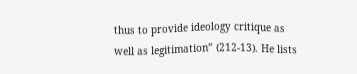thus to provide ideology critique as well as legitimation” (212-13). He lists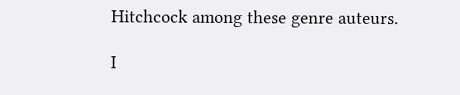Hitchcock among these genre auteurs.

I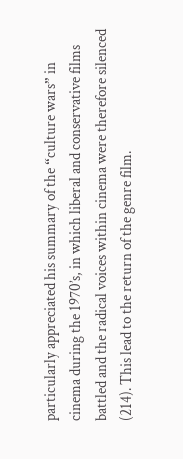particularly appreciated his summary of the “culture wars” in cinema during the 1970’s, in which liberal and conservative films battled and the radical voices within cinema were therefore silenced (214). This lead to the return of the genre film.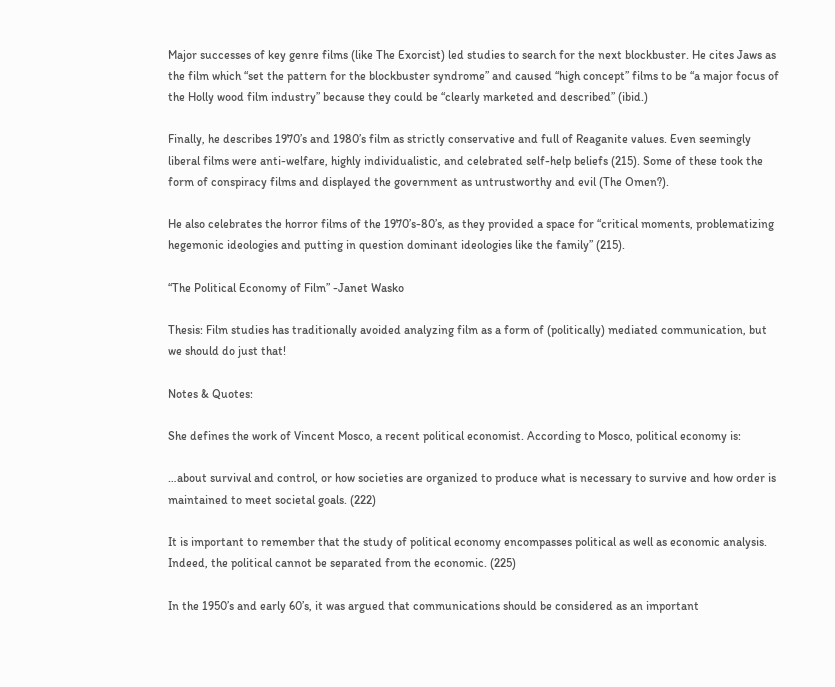Major successes of key genre films (like The Exorcist) led studies to search for the next blockbuster. He cites Jaws as the film which “set the pattern for the blockbuster syndrome” and caused “high concept” films to be “a major focus of the Holly wood film industry” because they could be “clearly marketed and described” (ibid.)

Finally, he describes 1970’s and 1980’s film as strictly conservative and full of Reaganite values. Even seemingly liberal films were anti-welfare, highly individualistic, and celebrated self-help beliefs (215). Some of these took the form of conspiracy films and displayed the government as untrustworthy and evil (The Omen?).

He also celebrates the horror films of the 1970’s-80’s, as they provided a space for “critical moments, problematizing hegemonic ideologies and putting in question dominant ideologies like the family” (215).

“The Political Economy of Film” -Janet Wasko

Thesis: Film studies has traditionally avoided analyzing film as a form of (politically) mediated communication, but we should do just that!

Notes & Quotes:

She defines the work of Vincent Mosco, a recent political economist. According to Mosco, political economy is:

…about survival and control, or how societies are organized to produce what is necessary to survive and how order is maintained to meet societal goals. (222)

It is important to remember that the study of political economy encompasses political as well as economic analysis. Indeed, the political cannot be separated from the economic. (225)

In the 1950’s and early 60’s, it was argued that communications should be considered as an important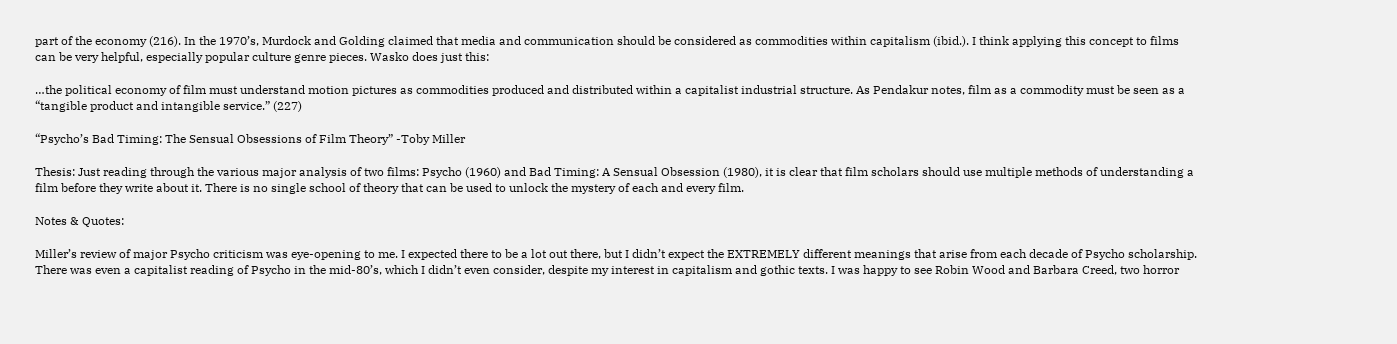part of the economy (216). In the 1970’s, Murdock and Golding claimed that media and communication should be considered as commodities within capitalism (ibid.). I think applying this concept to films can be very helpful, especially popular culture genre pieces. Wasko does just this:

…the political economy of film must understand motion pictures as commodities produced and distributed within a capitalist industrial structure. As Pendakur notes, film as a commodity must be seen as a “tangible product and intangible service.” (227)

“Psycho’s Bad Timing: The Sensual Obsessions of Film Theory” -Toby Miller

Thesis: Just reading through the various major analysis of two films: Psycho (1960) and Bad Timing: A Sensual Obsession (1980), it is clear that film scholars should use multiple methods of understanding a film before they write about it. There is no single school of theory that can be used to unlock the mystery of each and every film.

Notes & Quotes:

Miller’s review of major Psycho criticism was eye-opening to me. I expected there to be a lot out there, but I didn’t expect the EXTREMELY different meanings that arise from each decade of Psycho scholarship. There was even a capitalist reading of Psycho in the mid-80’s, which I didn’t even consider, despite my interest in capitalism and gothic texts. I was happy to see Robin Wood and Barbara Creed, two horror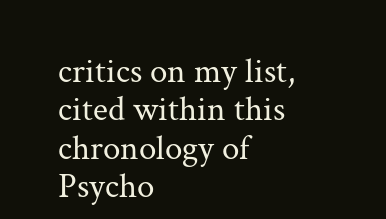critics on my list, cited within this chronology of Psycho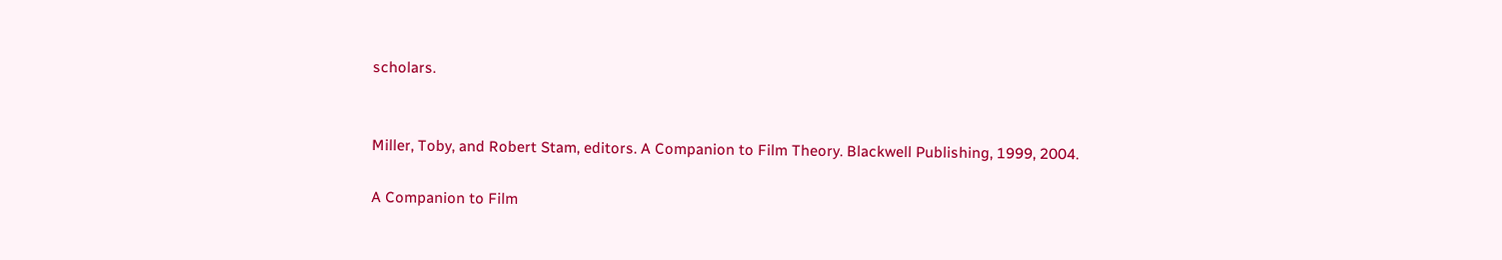scholars.


Miller, Toby, and Robert Stam, editors. A Companion to Film Theory. Blackwell Publishing, 1999, 2004.

A Companion to Film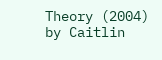Theory (2004) by Caitlin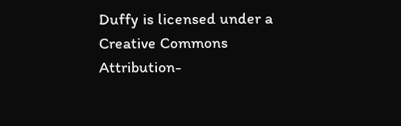Duffy is licensed under a Creative Commons Attribution-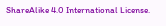ShareAlike 4.0 International License.